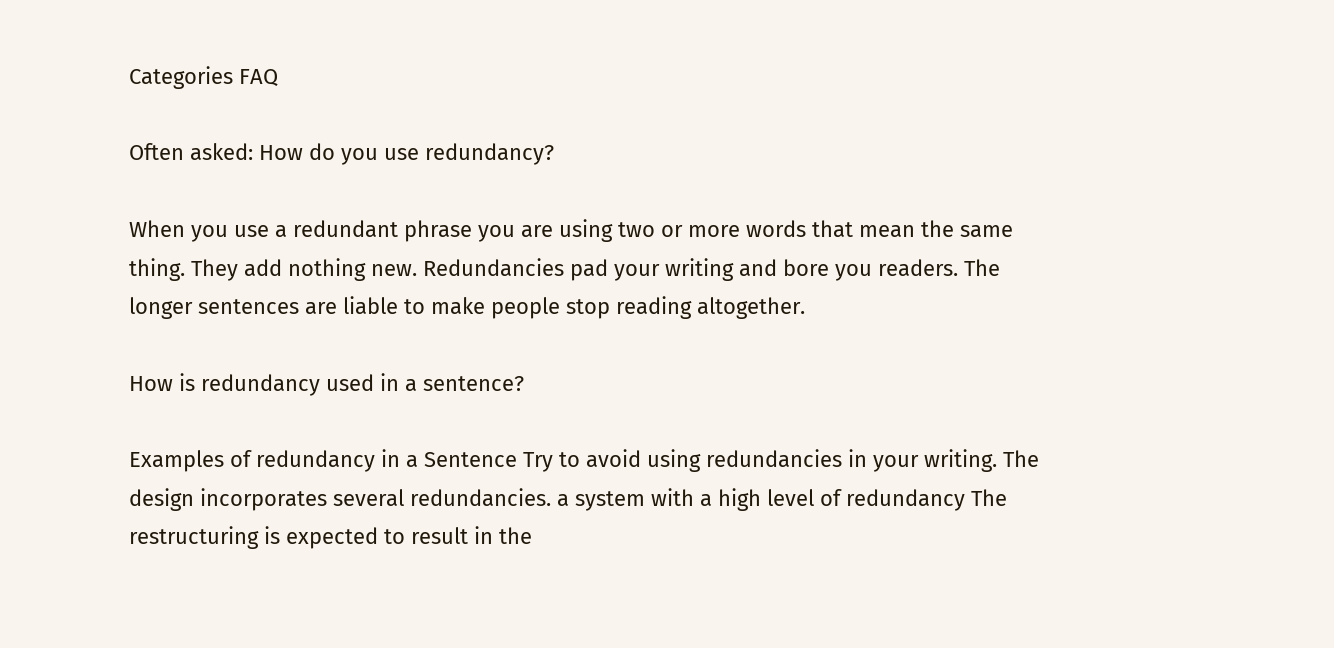Categories FAQ

Often asked: How do you use redundancy?

When you use a redundant phrase you are using two or more words that mean the same thing. They add nothing new. Redundancies pad your writing and bore you readers. The longer sentences are liable to make people stop reading altogether.

How is redundancy used in a sentence?

Examples of redundancy in a Sentence Try to avoid using redundancies in your writing. The design incorporates several redundancies. a system with a high level of redundancy The restructuring is expected to result in the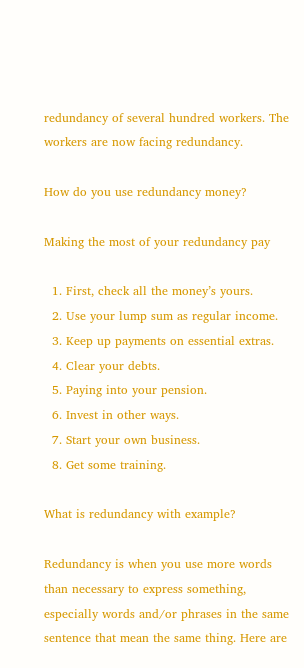redundancy of several hundred workers. The workers are now facing redundancy.

How do you use redundancy money?

Making the most of your redundancy pay

  1. First, check all the money’s yours.
  2. Use your lump sum as regular income.
  3. Keep up payments on essential extras.
  4. Clear your debts.
  5. Paying into your pension.
  6. Invest in other ways.
  7. Start your own business.
  8. Get some training.

What is redundancy with example?

Redundancy is when you use more words than necessary to express something, especially words and/or phrases in the same sentence that mean the same thing. Here are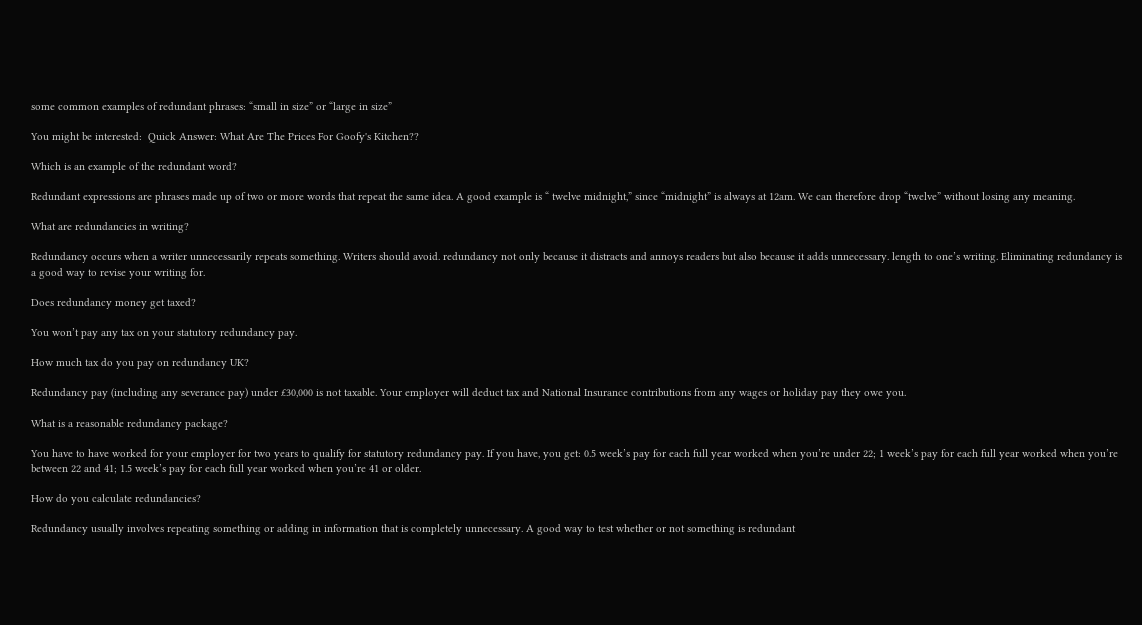some common examples of redundant phrases: “small in size” or “large in size”

You might be interested:  Quick Answer: What Are The Prices For Goofy's Kitchen??

Which is an example of the redundant word?

Redundant expressions are phrases made up of two or more words that repeat the same idea. A good example is “ twelve midnight,” since “midnight” is always at 12am. We can therefore drop “twelve” without losing any meaning.

What are redundancies in writing?

Redundancy occurs when a writer unnecessarily repeats something. Writers should avoid. redundancy not only because it distracts and annoys readers but also because it adds unnecessary. length to one’s writing. Eliminating redundancy is a good way to revise your writing for.

Does redundancy money get taxed?

You won’t pay any tax on your statutory redundancy pay.

How much tax do you pay on redundancy UK?

Redundancy pay (including any severance pay) under £30,000 is not taxable. Your employer will deduct tax and National Insurance contributions from any wages or holiday pay they owe you.

What is a reasonable redundancy package?

You have to have worked for your employer for two years to qualify for statutory redundancy pay. If you have, you get: 0.5 week’s pay for each full year worked when you’re under 22; 1 week’s pay for each full year worked when you’re between 22 and 41; 1.5 week’s pay for each full year worked when you’re 41 or older.

How do you calculate redundancies?

Redundancy usually involves repeating something or adding in information that is completely unnecessary. A good way to test whether or not something is redundant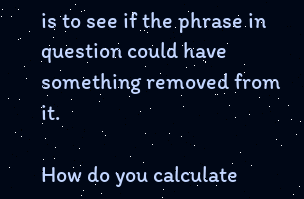is to see if the phrase in question could have something removed from it.

How do you calculate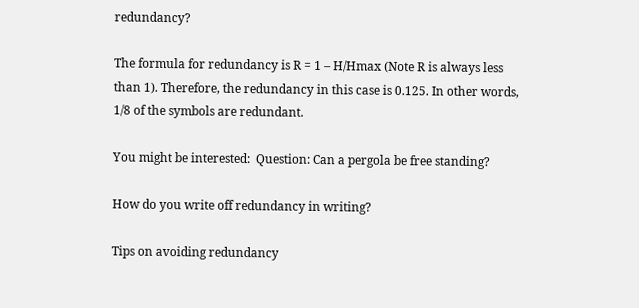redundancy?

The formula for redundancy is R = 1 – H/Hmax (Note R is always less than 1). Therefore, the redundancy in this case is 0.125. In other words, 1/8 of the symbols are redundant.

You might be interested:  Question: Can a pergola be free standing?

How do you write off redundancy in writing?

Tips on avoiding redundancy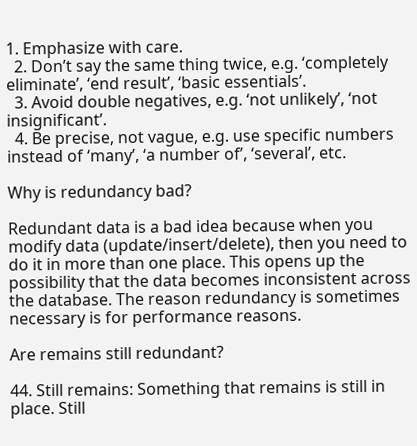1. Emphasize with care.
  2. Don’t say the same thing twice, e.g. ‘completely eliminate’, ‘end result’, ‘basic essentials’.
  3. Avoid double negatives, e.g. ‘not unlikely’, ‘not insignificant’.
  4. Be precise, not vague, e.g. use specific numbers instead of ‘many’, ‘a number of’, ‘several’, etc.

Why is redundancy bad?

Redundant data is a bad idea because when you modify data (update/insert/delete), then you need to do it in more than one place. This opens up the possibility that the data becomes inconsistent across the database. The reason redundancy is sometimes necessary is for performance reasons.

Are remains still redundant?

44. Still remains: Something that remains is still in place. Still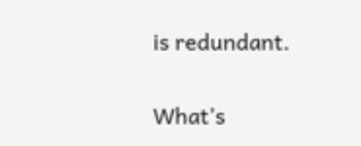is redundant.

What’s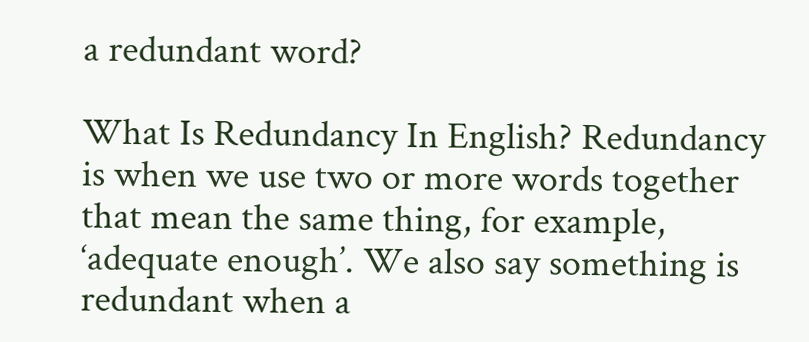a redundant word?

What Is Redundancy In English? Redundancy is when we use two or more words together that mean the same thing, for example, ‘adequate enough’. We also say something is redundant when a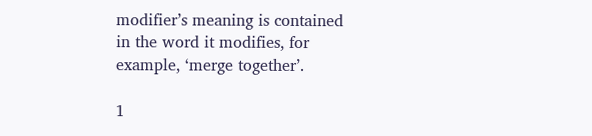modifier’s meaning is contained in the word it modifies, for example, ‘merge together’.

1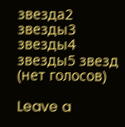звезда2 звезды3 звезды4 звезды5 звезд (нет голосов)

Leave a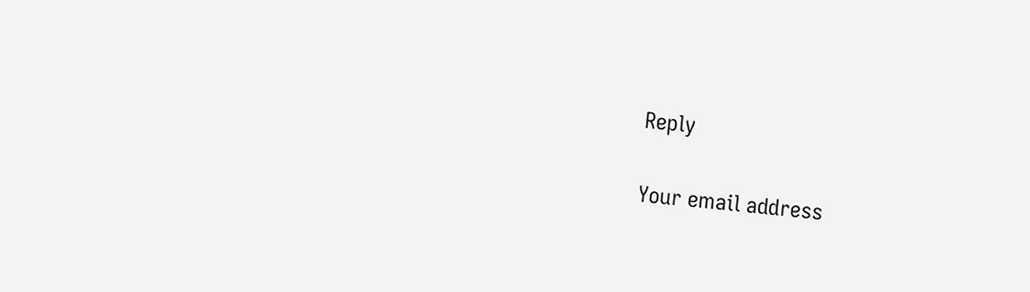Reply

Your email address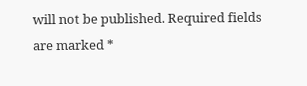will not be published. Required fields are marked *